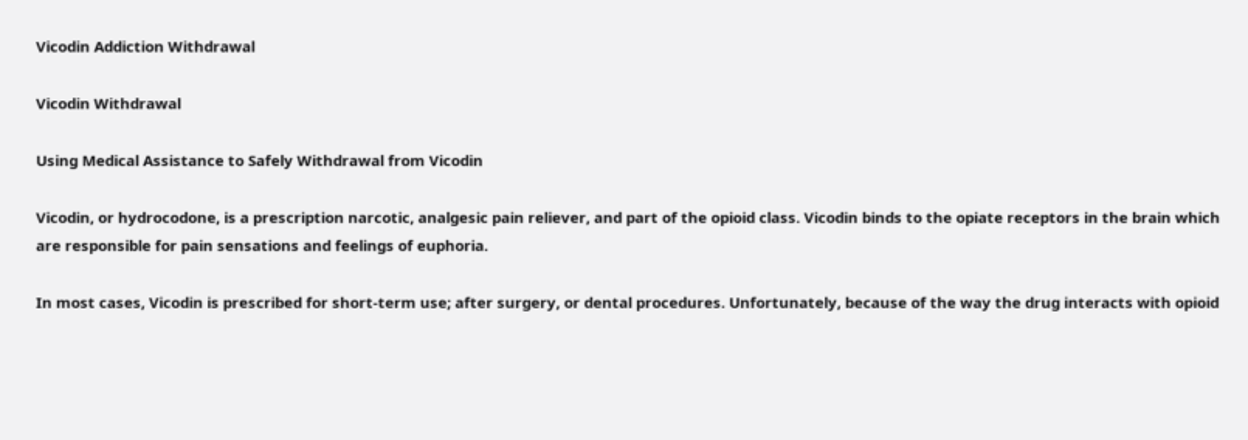Vicodin Addiction Withdrawal

Vicodin Withdrawal

Using Medical Assistance to Safely Withdrawal from Vicodin

Vicodin, or hydrocodone, is a prescription narcotic, analgesic pain reliever, and part of the opioid class. Vicodin binds to the opiate receptors in the brain which are responsible for pain sensations and feelings of euphoria.

In most cases, Vicodin is prescribed for short-term use; after surgery, or dental procedures. Unfortunately, because of the way the drug interacts with opioid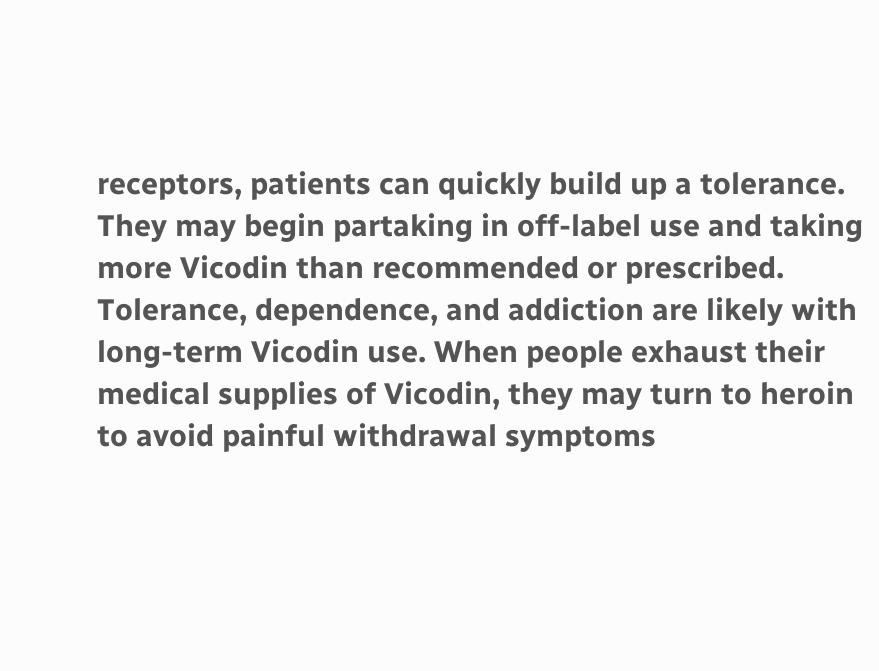receptors, patients can quickly build up a tolerance. They may begin partaking in off-label use and taking more Vicodin than recommended or prescribed. Tolerance, dependence, and addiction are likely with long-term Vicodin use. When people exhaust their medical supplies of Vicodin, they may turn to heroin to avoid painful withdrawal symptoms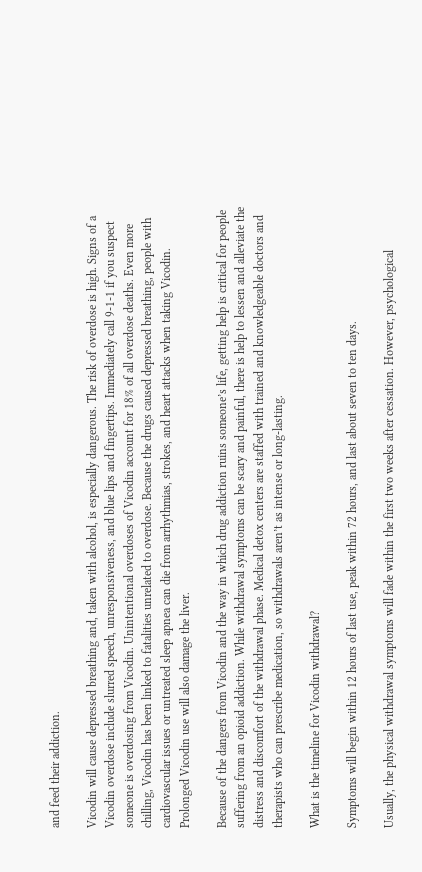and feed their addiction.

Vicodin will cause depressed breathing and, taken with alcohol, is especially dangerous. The risk of overdose is high. Signs of a Vicodin overdose include slurred speech, unresponsiveness, and blue lips and fingertips. Immediately call 9-1-1 if you suspect someone is overdosing from Vicodin. Unintentional overdoses of Vicodin account for 18% of all overdose deaths. Even more chilling, Vicodin has been linked to fatalities unrelated to overdose. Because the drugs caused depressed breathing, people with cardiovascular issues or untreated sleep apnea can die from arrhythmias, strokes, and heart attacks when taking Vicodin. Prolonged Vicodin use will also damage the liver.

Because of the dangers from Vicodin and the way in which drug addiction ruins someone’s life, getting help is critical for people suffering from an opioid addiction. While withdrawal symptoms can be scary and painful, there is help to lessen and alleviate the distress and discomfort of the withdrawal phase. Medical detox centers are staffed with trained and knowledgeable doctors and therapists who can prescribe medication, so withdrawals aren’t as intense or long-lasting.

What is the timeline for Vicodin withdrawal?

Symptoms will begin within 12 hours of last use, peak within 72 hours, and last about seven to ten days.

Usually, the physical withdrawal symptoms will fade within the first two weeks after cessation. However, psychological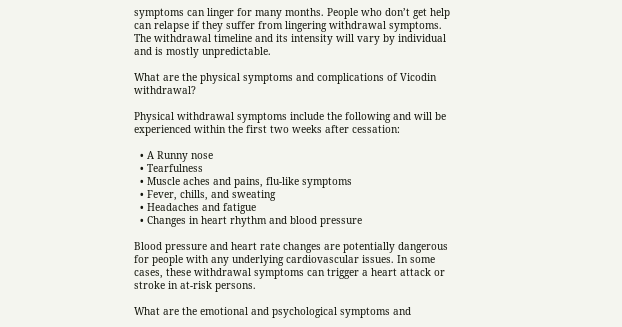symptoms can linger for many months. People who don’t get help can relapse if they suffer from lingering withdrawal symptoms. The withdrawal timeline and its intensity will vary by individual and is mostly unpredictable.

What are the physical symptoms and complications of Vicodin withdrawal?

Physical withdrawal symptoms include the following and will be experienced within the first two weeks after cessation:

  • A Runny nose
  • Tearfulness
  • Muscle aches and pains, flu-like symptoms
  • Fever, chills, and sweating
  • Headaches and fatigue
  • Changes in heart rhythm and blood pressure

Blood pressure and heart rate changes are potentially dangerous for people with any underlying cardiovascular issues. In some cases, these withdrawal symptoms can trigger a heart attack or stroke in at-risk persons.

What are the emotional and psychological symptoms and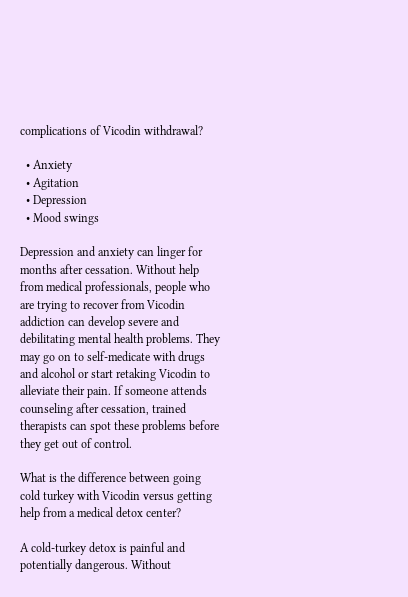complications of Vicodin withdrawal?

  • Anxiety
  • Agitation
  • Depression
  • Mood swings

Depression and anxiety can linger for months after cessation. Without help from medical professionals, people who are trying to recover from Vicodin addiction can develop severe and debilitating mental health problems. They may go on to self-medicate with drugs and alcohol or start retaking Vicodin to alleviate their pain. If someone attends counseling after cessation, trained therapists can spot these problems before they get out of control.

What is the difference between going cold turkey with Vicodin versus getting help from a medical detox center?

A cold-turkey detox is painful and potentially dangerous. Without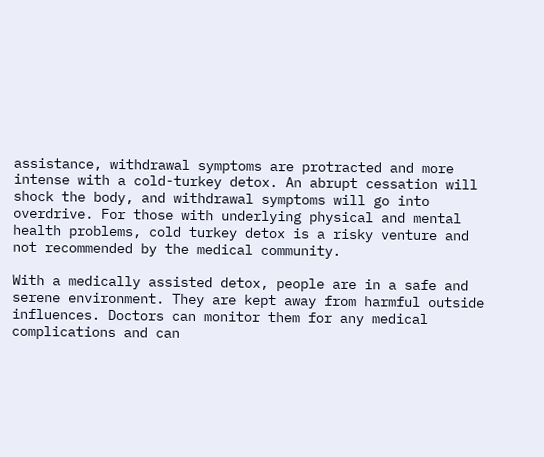assistance, withdrawal symptoms are protracted and more intense with a cold-turkey detox. An abrupt cessation will shock the body, and withdrawal symptoms will go into overdrive. For those with underlying physical and mental health problems, cold turkey detox is a risky venture and not recommended by the medical community.

With a medically assisted detox, people are in a safe and serene environment. They are kept away from harmful outside influences. Doctors can monitor them for any medical complications and can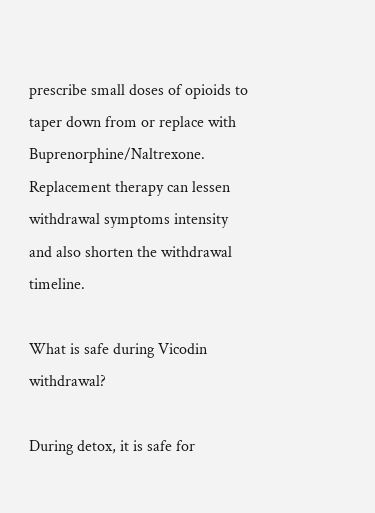prescribe small doses of opioids to taper down from or replace with Buprenorphine/Naltrexone. Replacement therapy can lessen withdrawal symptoms intensity and also shorten the withdrawal timeline.

What is safe during Vicodin withdrawal?

During detox, it is safe for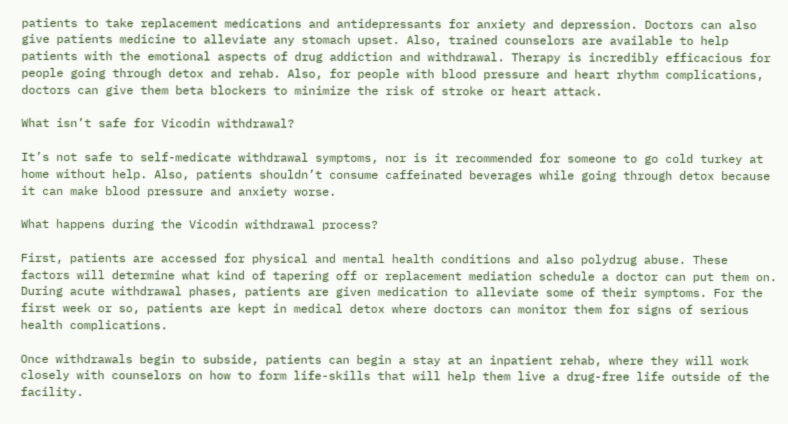patients to take replacement medications and antidepressants for anxiety and depression. Doctors can also give patients medicine to alleviate any stomach upset. Also, trained counselors are available to help patients with the emotional aspects of drug addiction and withdrawal. Therapy is incredibly efficacious for people going through detox and rehab. Also, for people with blood pressure and heart rhythm complications, doctors can give them beta blockers to minimize the risk of stroke or heart attack.

What isn’t safe for Vicodin withdrawal?

It’s not safe to self-medicate withdrawal symptoms, nor is it recommended for someone to go cold turkey at home without help. Also, patients shouldn’t consume caffeinated beverages while going through detox because it can make blood pressure and anxiety worse.

What happens during the Vicodin withdrawal process?

First, patients are accessed for physical and mental health conditions and also polydrug abuse. These factors will determine what kind of tapering off or replacement mediation schedule a doctor can put them on. During acute withdrawal phases, patients are given medication to alleviate some of their symptoms. For the first week or so, patients are kept in medical detox where doctors can monitor them for signs of serious health complications.

Once withdrawals begin to subside, patients can begin a stay at an inpatient rehab, where they will work closely with counselors on how to form life-skills that will help them live a drug-free life outside of the facility.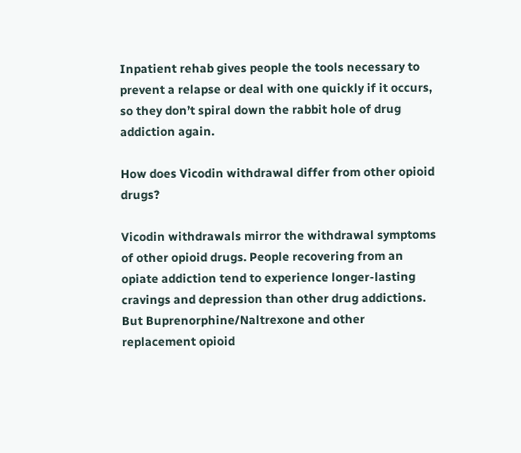Inpatient rehab gives people the tools necessary to prevent a relapse or deal with one quickly if it occurs, so they don’t spiral down the rabbit hole of drug addiction again.

How does Vicodin withdrawal differ from other opioid drugs?

Vicodin withdrawals mirror the withdrawal symptoms of other opioid drugs. People recovering from an opiate addiction tend to experience longer-lasting cravings and depression than other drug addictions. But Buprenorphine/Naltrexone and other replacement opioid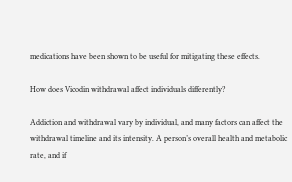medications have been shown to be useful for mitigating these effects.

How does Vicodin withdrawal affect individuals differently?

Addiction and withdrawal vary by individual, and many factors can affect the withdrawal timeline and its intensity. A person’s overall health and metabolic rate, and if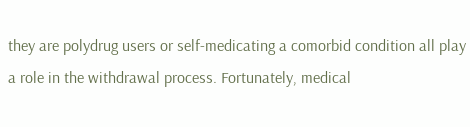they are polydrug users or self-medicating a comorbid condition all play a role in the withdrawal process. Fortunately, medical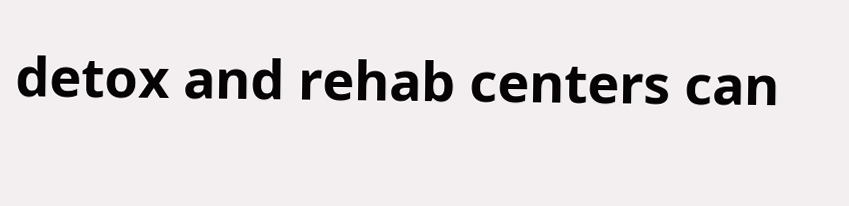detox and rehab centers can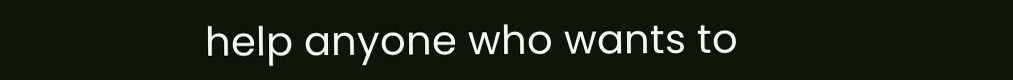help anyone who wants to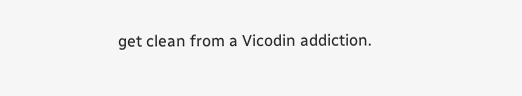get clean from a Vicodin addiction.